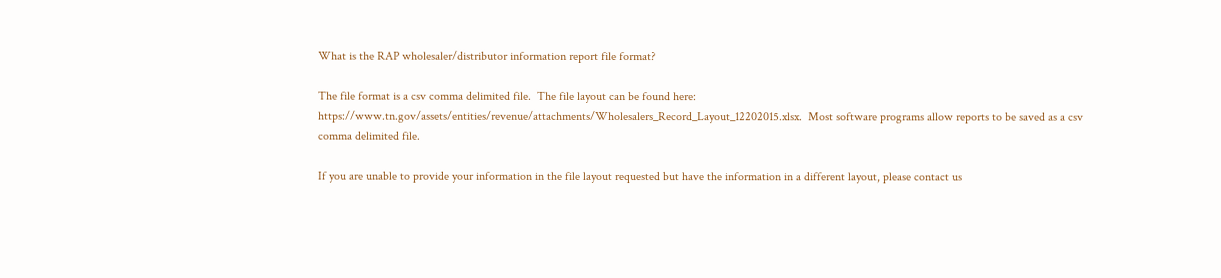What is the RAP wholesaler/distributor information report file format?

The file format is a csv comma delimited file.  The file layout can be found here: https://www.tn.gov/assets/entities/revenue/attachments/Wholesalers_Record_Layout_12202015.xlsx.  Most software programs allow reports to be saved as a csv comma delimited file.

If you are unable to provide your information in the file layout requested but have the information in a different layout, please contact us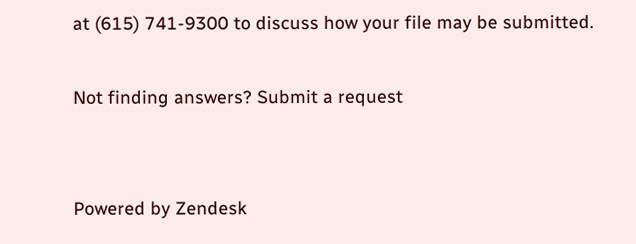at (615) 741-9300 to discuss how your file may be submitted.

Not finding answers? Submit a request


Powered by Zendesk